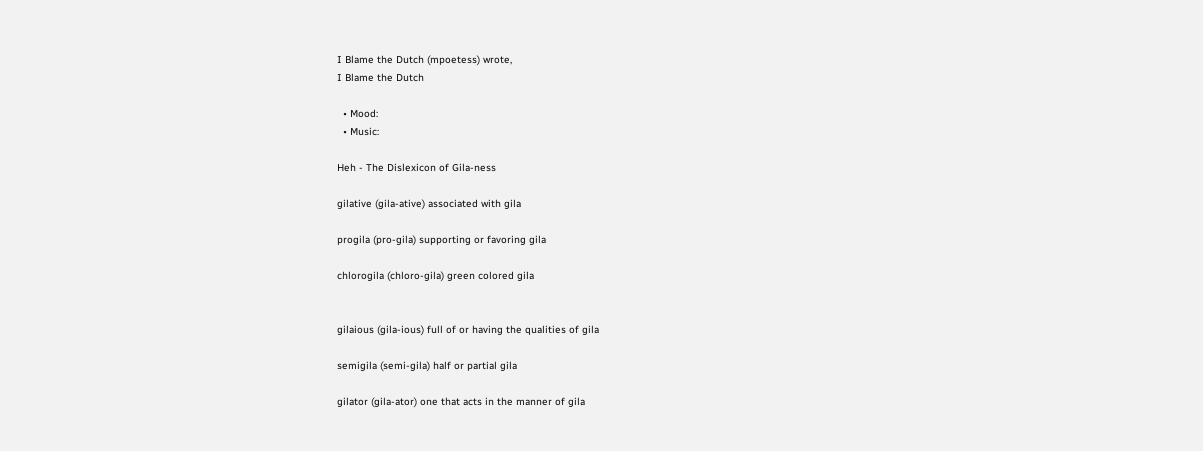I Blame the Dutch (mpoetess) wrote,
I Blame the Dutch

  • Mood:
  • Music:

Heh - The Dislexicon of Gila-ness

gilative (gila-ative) associated with gila

progila (pro-gila) supporting or favoring gila

chlorogila (chloro-gila) green colored gila


gilaious (gila-ious) full of or having the qualities of gila

semigila (semi-gila) half or partial gila

gilator (gila-ator) one that acts in the manner of gila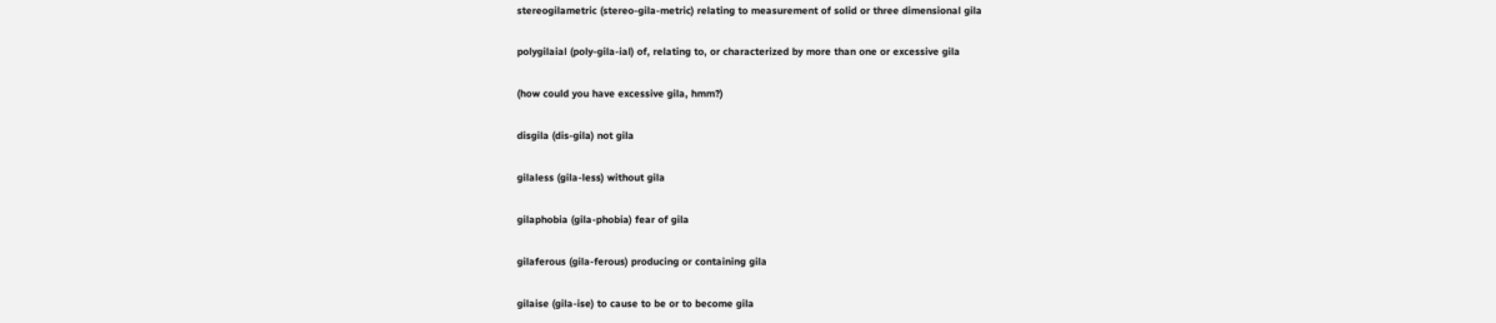stereogilametric (stereo-gila-metric) relating to measurement of solid or three dimensional gila

polygilaial (poly-gila-ial) of, relating to, or characterized by more than one or excessive gila

(how could you have excessive gila, hmm?)

disgila (dis-gila) not gila

gilaless (gila-less) without gila

gilaphobia (gila-phobia) fear of gila

gilaferous (gila-ferous) producing or containing gila

gilaise (gila-ise) to cause to be or to become gila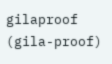gilaproof (gila-proof)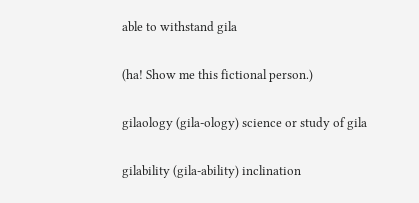able to withstand gila

(ha! Show me this fictional person.)

gilaology (gila-ology) science or study of gila

gilability (gila-ability) inclination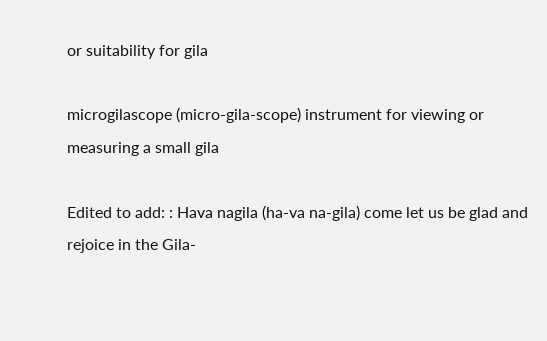or suitability for gila

microgilascope (micro-gila-scope) instrument for viewing or measuring a small gila

Edited to add: : Hava nagila (ha-va na-gila) come let us be glad and rejoice in the Gila-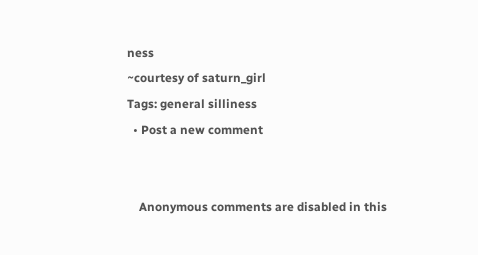ness
~courtesy of saturn_girl
Tags: general silliness
  • Post a new comment


    Anonymous comments are disabled in this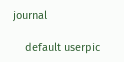journal

    default userpic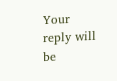Your reply will be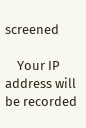screened

    Your IP address will be recorded